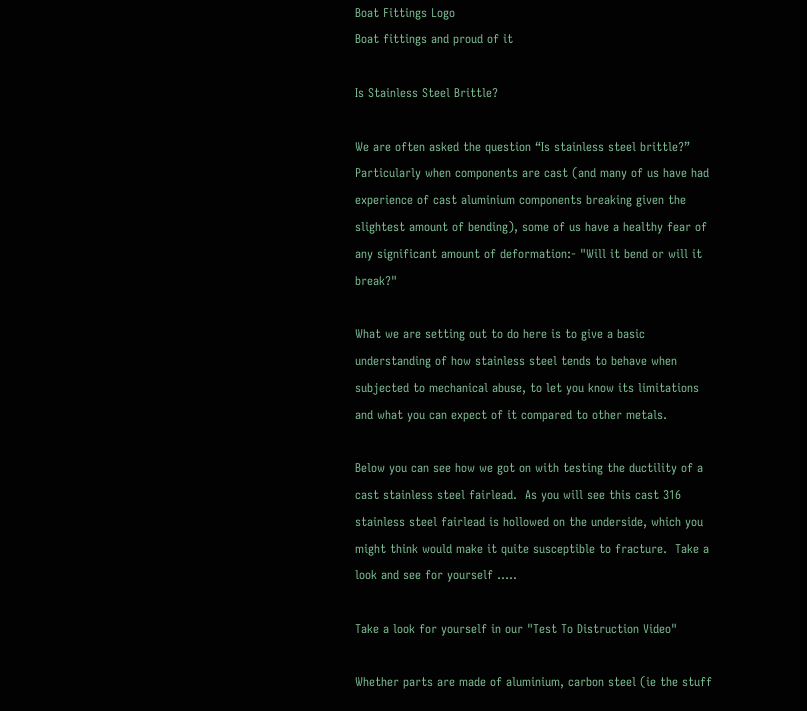Boat Fittings Logo
Boat fittings and proud of it

Is Stainless Steel Brittle?

We are often asked the question “Is stainless steel brittle?”  Particularly when components are cast (and many of us have had experience of cast aluminium components breaking given the slightest amount of bending), some of us have a healthy fear of any significant amount of deformation:- "Will it bend or will it break?"

What we are setting out to do here is to give a basic understanding of how stainless steel tends to behave when subjected to mechanical abuse, to let you know its limitations and what you can expect of it compared to other metals.

Below you can see how we got on with testing the ductility of a cast stainless steel fairlead.  As you will see this cast 316 stainless steel fairlead is hollowed on the underside, which you might think would make it quite susceptible to fracture.  Take a look and see for yourself .....

Take a look for yourself in our "Test To Distruction Video"

Whether parts are made of aluminium, carbon steel (ie the stuff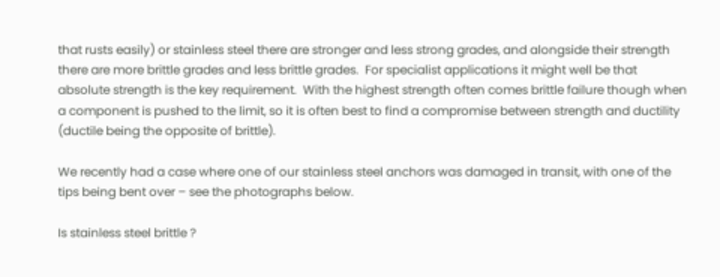that rusts easily) or stainless steel there are stronger and less strong grades, and alongside their strength there are more brittle grades and less brittle grades.  For specialist applications it might well be that absolute strength is the key requirement.  With the highest strength often comes brittle failure though when a component is pushed to the limit, so it is often best to find a compromise between strength and ductility (ductile being the opposite of brittle).

We recently had a case where one of our stainless steel anchors was damaged in transit, with one of the tips being bent over – see the photographs below.

Is stainless steel brittle ?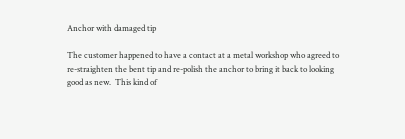Anchor with damaged tip

The customer happened to have a contact at a metal workshop who agreed to re-straighten the bent tip and re-polish the anchor to bring it back to looking good as new.  This kind of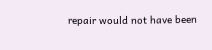repair would not have been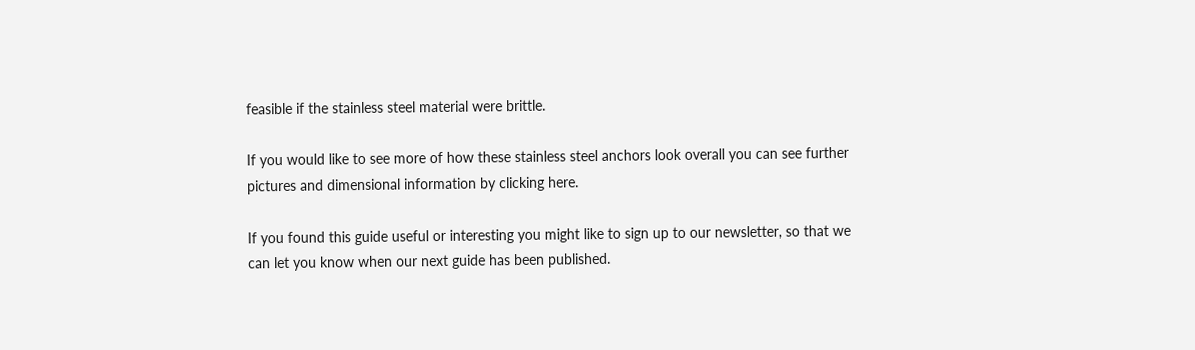feasible if the stainless steel material were brittle.

If you would like to see more of how these stainless steel anchors look overall you can see further pictures and dimensional information by clicking here.

If you found this guide useful or interesting you might like to sign up to our newsletter, so that we can let you know when our next guide has been published.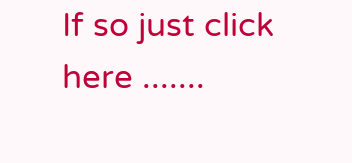If so just click here .......